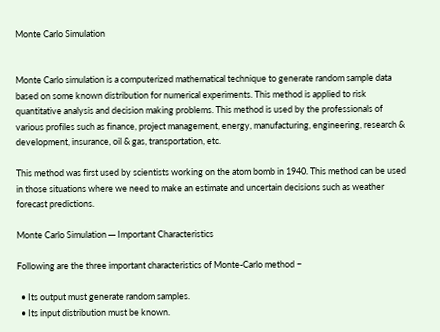Monte Carlo Simulation


Monte Carlo simulation is a computerized mathematical technique to generate random sample data based on some known distribution for numerical experiments. This method is applied to risk quantitative analysis and decision making problems. This method is used by the professionals of various profiles such as finance, project management, energy, manufacturing, engineering, research & development, insurance, oil & gas, transportation, etc.

This method was first used by scientists working on the atom bomb in 1940. This method can be used in those situations where we need to make an estimate and uncertain decisions such as weather forecast predictions.

Monte Carlo Simulation ─ Important Characteristics

Following are the three important characteristics of Monte-Carlo method −

  • Its output must generate random samples.
  • Its input distribution must be known.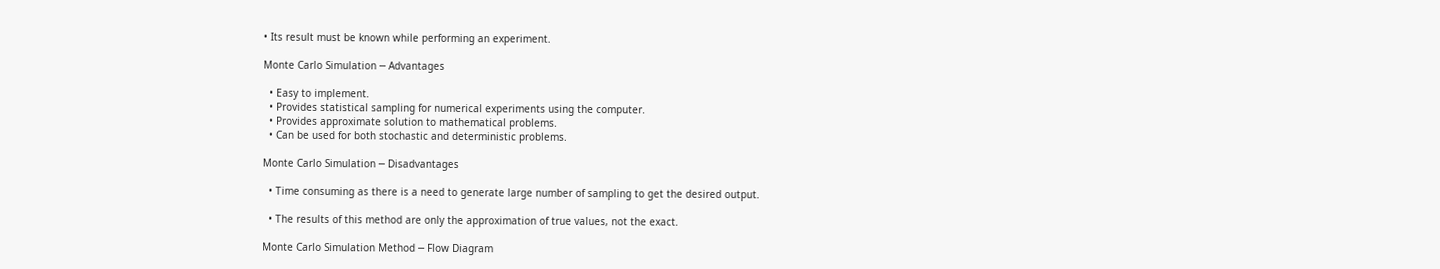• Its result must be known while performing an experiment.

Monte Carlo Simulation ─ Advantages

  • Easy to implement.
  • Provides statistical sampling for numerical experiments using the computer.
  • Provides approximate solution to mathematical problems.
  • Can be used for both stochastic and deterministic problems.

Monte Carlo Simulation ─ Disadvantages

  • Time consuming as there is a need to generate large number of sampling to get the desired output.

  • The results of this method are only the approximation of true values, not the exact.

Monte Carlo Simulation Method ─ Flow Diagram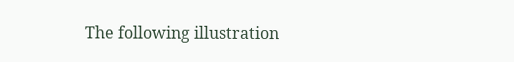The following illustration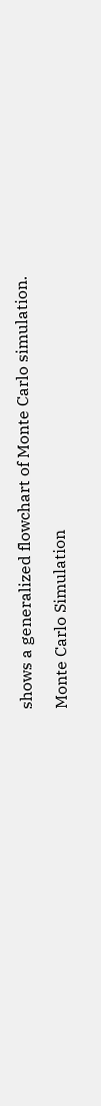shows a generalized flowchart of Monte Carlo simulation.

Monte Carlo Simulation